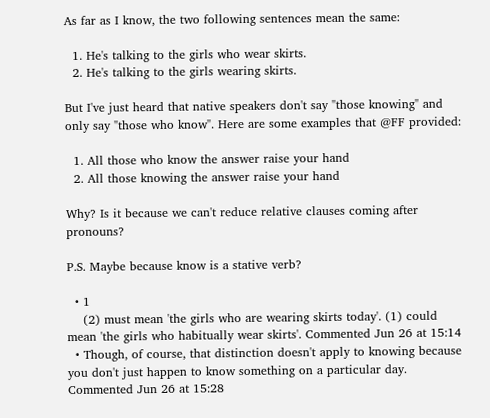As far as I know, the two following sentences mean the same:

  1. He's talking to the girls who wear skirts.
  2. He's talking to the girls wearing skirts.

But I've just heard that native speakers don't say "those knowing" and only say "those who know". Here are some examples that @FF provided:

  1. All those who know the answer raise your hand
  2. All those knowing the answer raise your hand

Why? Is it because we can't reduce relative clauses coming after pronouns?

P.S. Maybe because know is a stative verb?

  • 1
    (2) must mean 'the girls who are wearing skirts today'. (1) could mean 'the girls who habitually wear skirts'. Commented Jun 26 at 15:14
  • Though, of course, that distinction doesn't apply to knowing because you don't just happen to know something on a particular day. Commented Jun 26 at 15:28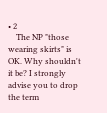• 2
    The NP "those wearing skirts" is OK. Why shouldn't it be? I strongly advise you to drop the term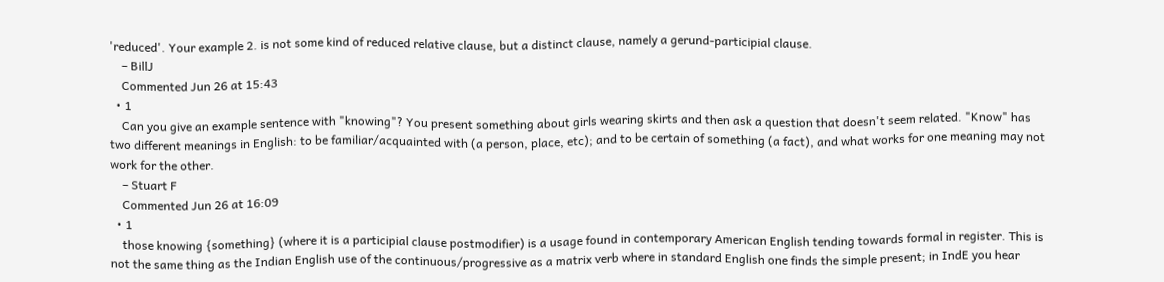'reduced'. Your example 2. is not some kind of reduced relative clause, but a distinct clause, namely a gerund-participial clause.
    – BillJ
    Commented Jun 26 at 15:43
  • 1
    Can you give an example sentence with "knowing"? You present something about girls wearing skirts and then ask a question that doesn't seem related. "Know" has two different meanings in English: to be familiar/acquainted with (a person, place, etc); and to be certain of something (a fact), and what works for one meaning may not work for the other.
    – Stuart F
    Commented Jun 26 at 16:09
  • 1
    those knowing {something} (where it is a participial clause postmodifier) is a usage found in contemporary American English tending towards formal in register. This is not the same thing as the Indian English use of the continuous/progressive as a matrix verb where in standard English one finds the simple present; in IndE you hear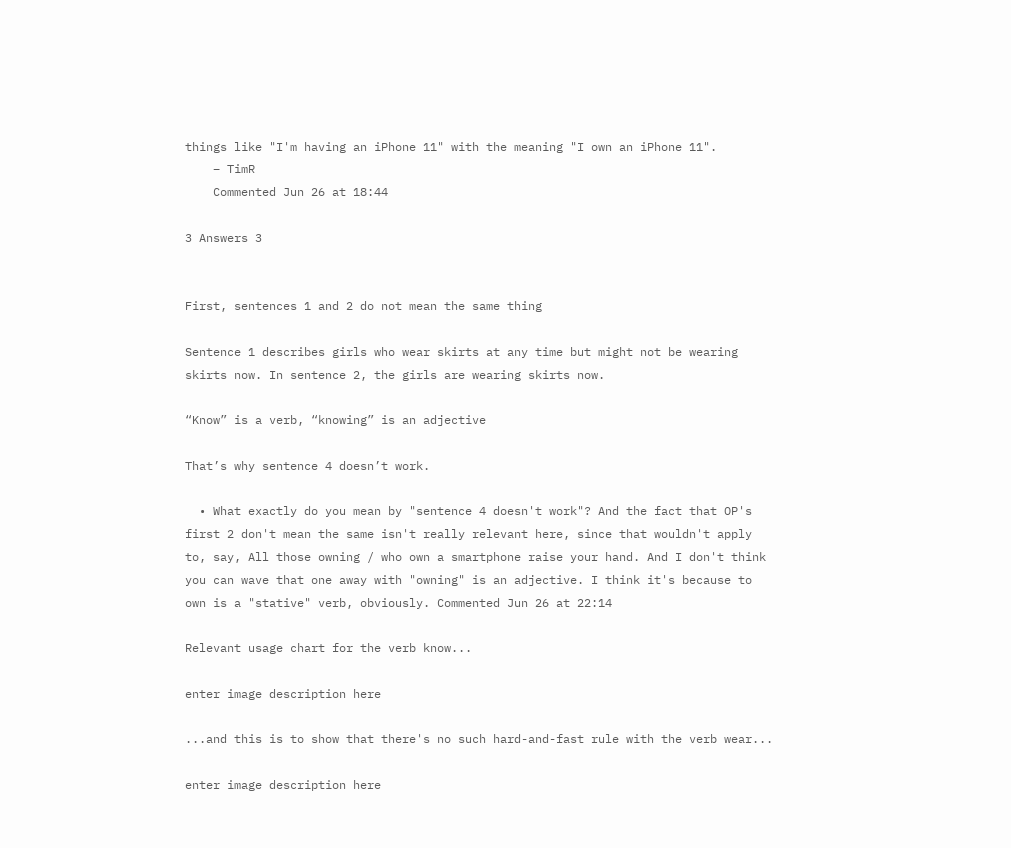things like "I'm having an iPhone 11" with the meaning "I own an iPhone 11".
    – TimR
    Commented Jun 26 at 18:44

3 Answers 3


First, sentences 1 and 2 do not mean the same thing

Sentence 1 describes girls who wear skirts at any time but might not be wearing skirts now. In sentence 2, the girls are wearing skirts now.

“Know” is a verb, “knowing” is an adjective

That’s why sentence 4 doesn’t work.

  • What exactly do you mean by "sentence 4 doesn't work"? And the fact that OP's first 2 don't mean the same isn't really relevant here, since that wouldn't apply to, say, All those owning / who own a smartphone raise your hand. And I don't think you can wave that one away with "owning" is an adjective. I think it's because to own is a "stative" verb, obviously. Commented Jun 26 at 22:14

Relevant usage chart for the verb know...

enter image description here

...and this is to show that there's no such hard-and-fast rule with the verb wear...

enter image description here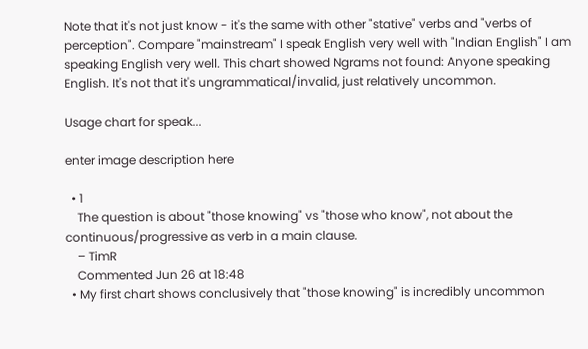Note that it's not just know - it's the same with other "stative" verbs and "verbs of perception". Compare "mainstream" I speak English very well with "Indian English" I am speaking English very well. This chart showed Ngrams not found: Anyone speaking English. It's not that it's ungrammatical/invalid, just relatively uncommon.

Usage chart for speak...

enter image description here

  • 1
    The question is about "those knowing" vs "those who know", not about the continuous/progressive as verb in a main clause.
    – TimR
    Commented Jun 26 at 18:48
  • My first chart shows conclusively that "those knowing" is incredibly uncommon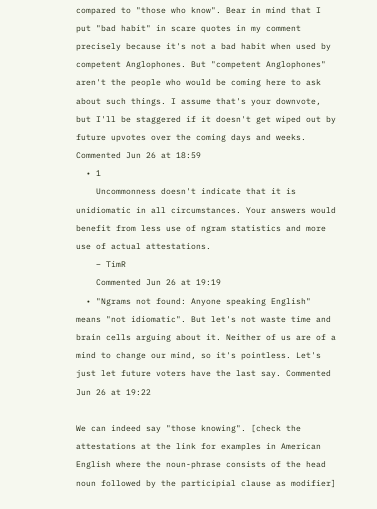compared to "those who know". Bear in mind that I put "bad habit" in scare quotes in my comment precisely because it's not a bad habit when used by competent Anglophones. But "competent Anglophones" aren't the people who would be coming here to ask about such things. I assume that's your downvote, but I'll be staggered if it doesn't get wiped out by future upvotes over the coming days and weeks. Commented Jun 26 at 18:59
  • 1
    Uncommonness doesn't indicate that it is unidiomatic in all circumstances. Your answers would benefit from less use of ngram statistics and more use of actual attestations.
    – TimR
    Commented Jun 26 at 19:19
  • "Ngrams not found: Anyone speaking English" means "not idiomatic". But let's not waste time and brain cells arguing about it. Neither of us are of a mind to change our mind, so it's pointless. Let's just let future voters have the last say. Commented Jun 26 at 19:22

We can indeed say "those knowing". [check the attestations at the link for examples in American English where the noun-phrase consists of the head noun followed by the participial clause as modifier]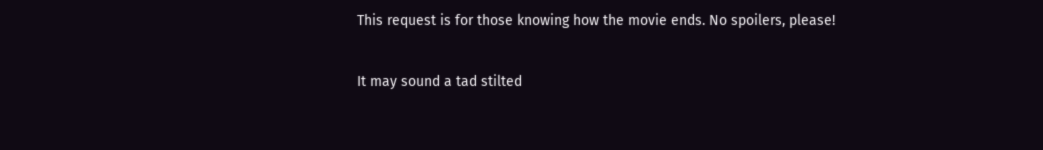This request is for those knowing how the movie ends. No spoilers, please!

It may sound a tad stilted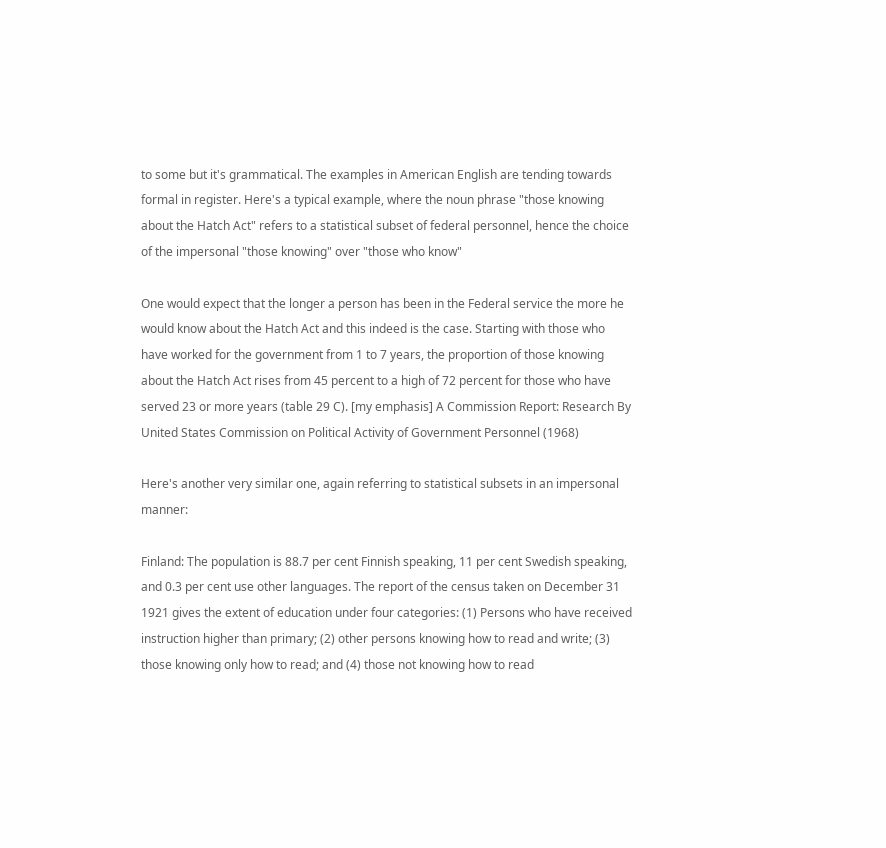to some but it's grammatical. The examples in American English are tending towards formal in register. Here's a typical example, where the noun phrase "those knowing about the Hatch Act" refers to a statistical subset of federal personnel, hence the choice of the impersonal "those knowing" over "those who know"

One would expect that the longer a person has been in the Federal service the more he would know about the Hatch Act and this indeed is the case. Starting with those who have worked for the government from 1 to 7 years, the proportion of those knowing about the Hatch Act rises from 45 percent to a high of 72 percent for those who have served 23 or more years (table 29 C). [my emphasis] A Commission Report: Research By United States Commission on Political Activity of Government Personnel (1968)

Here's another very similar one, again referring to statistical subsets in an impersonal manner:

Finland: The population is 88.7 per cent Finnish speaking, 11 per cent Swedish speaking, and 0.3 per cent use other languages. The report of the census taken on December 31 1921 gives the extent of education under four categories: (1) Persons who have received instruction higher than primary; (2) other persons knowing how to read and write; (3) those knowing only how to read; and (4) those not knowing how to read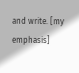and write. [my emphasis]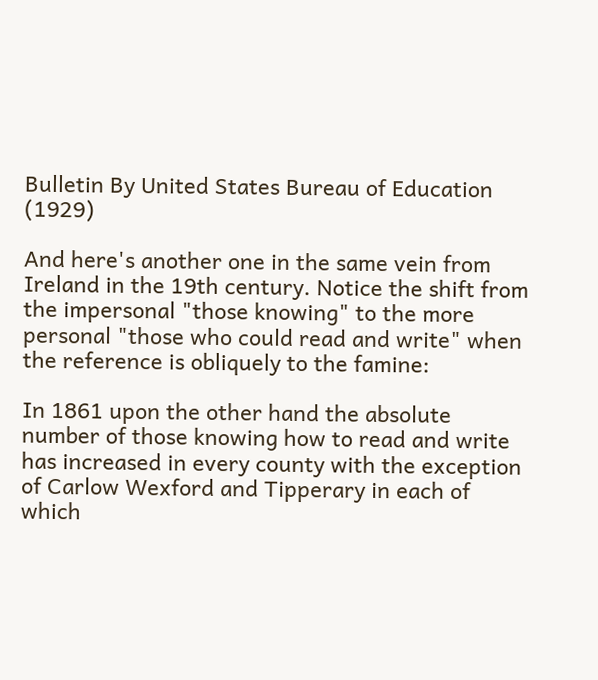Bulletin By United States Bureau of Education (1929)

And here's another one in the same vein from Ireland in the 19th century. Notice the shift from the impersonal "those knowing" to the more personal "those who could read and write" when the reference is obliquely to the famine:

In 1861 upon the other hand the absolute number of those knowing how to read and write has increased in every county with the exception of Carlow Wexford and Tipperary in each of which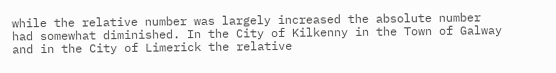while the relative number was largely increased the absolute number had somewhat diminished. In the City of Kilkenny in the Town of Galway and in the City of Limerick the relative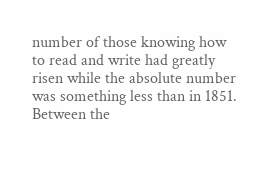number of those knowing how to read and write had greatly risen while the absolute number was something less than in 1851. Between the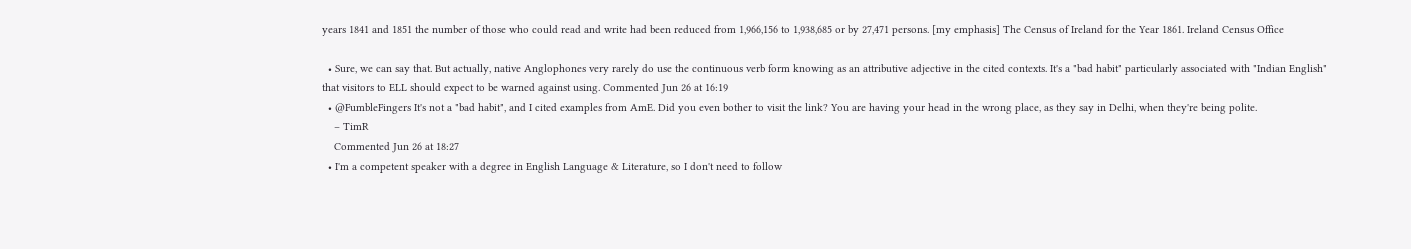years 1841 and 1851 the number of those who could read and write had been reduced from 1,966,156 to 1,938,685 or by 27,471 persons. [my emphasis] The Census of Ireland for the Year 1861. Ireland Census Office

  • Sure, we can say that. But actually, native Anglophones very rarely do use the continuous verb form knowing as an attributive adjective in the cited contexts. It's a "bad habit" particularly associated with "Indian English" that visitors to ELL should expect to be warned against using. Commented Jun 26 at 16:19
  • @FumbleFingers It's not a "bad habit", and I cited examples from AmE. Did you even bother to visit the link? You are having your head in the wrong place, as they say in Delhi, when they're being polite.
    – TimR
    Commented Jun 26 at 18:27
  • I'm a competent speaker with a degree in English Language & Literature, so I don't need to follow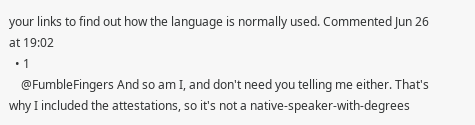your links to find out how the language is normally used. Commented Jun 26 at 19:02
  • 1
    @FumbleFingers And so am I, and don't need you telling me either. That's why I included the attestations, so it's not a native-speaker-with-degrees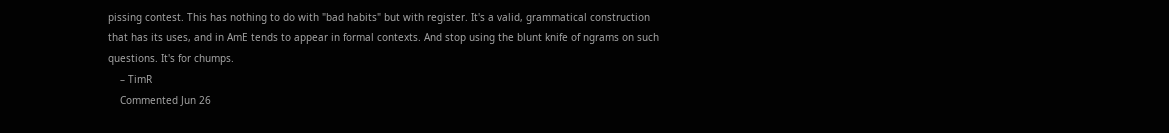pissing contest. This has nothing to do with "bad habits" but with register. It's a valid, grammatical construction that has its uses, and in AmE tends to appear in formal contexts. And stop using the blunt knife of ngrams on such questions. It's for chumps.
    – TimR
    Commented Jun 26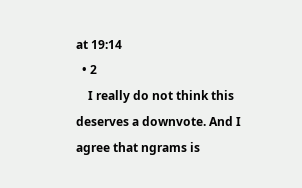at 19:14
  • 2
    I really do not think this deserves a downvote. And I agree that ngrams is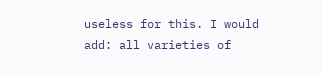useless for this. I would add: all varieties of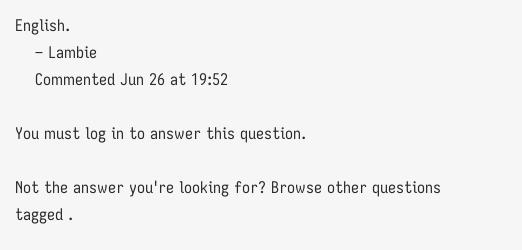English.
    – Lambie
    Commented Jun 26 at 19:52

You must log in to answer this question.

Not the answer you're looking for? Browse other questions tagged .